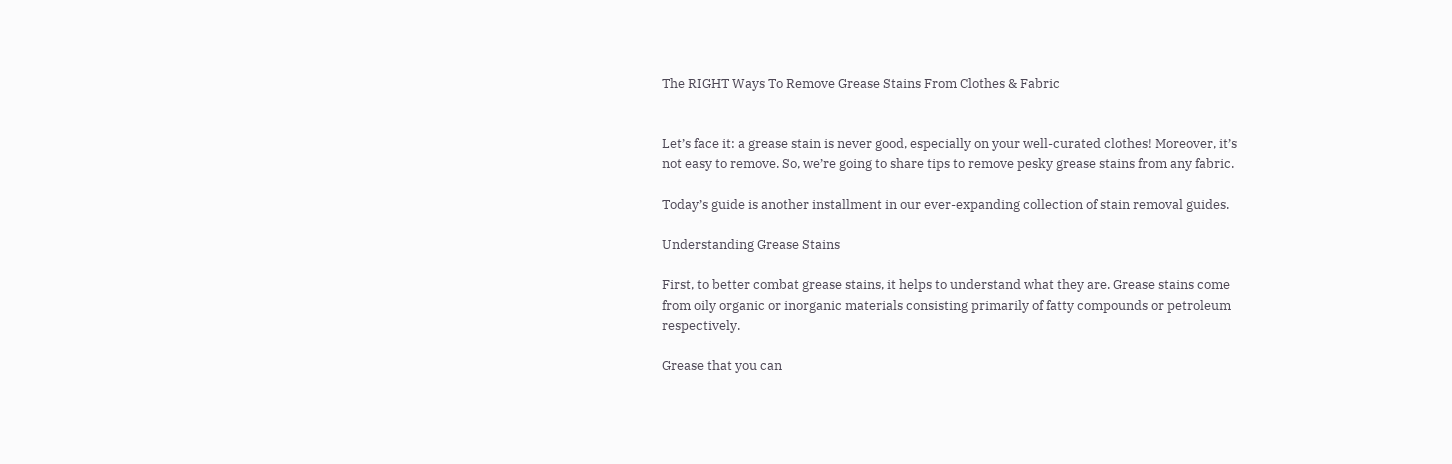The RIGHT Ways To Remove Grease Stains From Clothes & Fabric


Let’s face it: a grease stain is never good, especially on your well-curated clothes! Moreover, it’s not easy to remove. So, we’re going to share tips to remove pesky grease stains from any fabric.

Today’s guide is another installment in our ever-expanding collection of stain removal guides.

Understanding Grease Stains

First, to better combat grease stains, it helps to understand what they are. Grease stains come from oily organic or inorganic materials consisting primarily of fatty compounds or petroleum respectively.

Grease that you can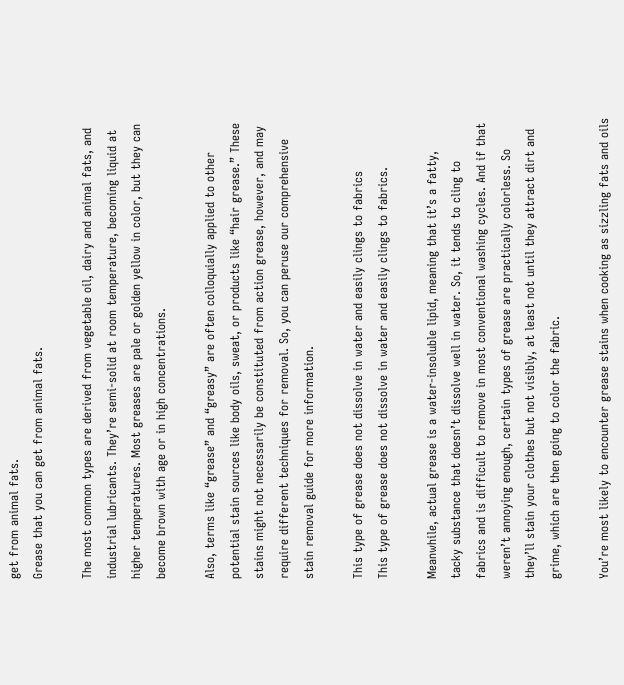get from animal fats.
Grease that you can get from animal fats.

The most common types are derived from vegetable oil, dairy and animal fats, and industrial lubricants. They’re semi-solid at room temperature, becoming liquid at higher temperatures. Most greases are pale or golden yellow in color, but they can become brown with age or in high concentrations.

Also, terms like “grease” and “greasy” are often colloquially applied to other potential stain sources like body oils, sweat, or products like “hair grease.” These stains might not necessarily be constituted from action grease, however, and may require different techniques for removal. So, you can peruse our comprehensive stain removal guide for more information.

This type of grease does not dissolve in water and easily clings to fabrics
This type of grease does not dissolve in water and easily clings to fabrics.

Meanwhile, actual grease is a water-insoluble lipid, meaning that it’s a fatty, tacky substance that doesn’t dissolve well in water. So, it tends to cling to fabrics and is difficult to remove in most conventional washing cycles. And if that weren’t annoying enough, certain types of grease are practically colorless. So they’ll stain your clothes but not visibly, at least not until they attract dirt and grime, which are then going to color the fabric.

You’re most likely to encounter grease stains when cooking as sizzling fats and oils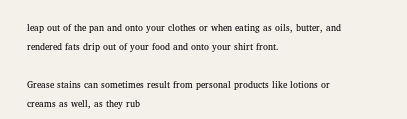leap out of the pan and onto your clothes or when eating as oils, butter, and rendered fats drip out of your food and onto your shirt front.

Grease stains can sometimes result from personal products like lotions or creams as well, as they rub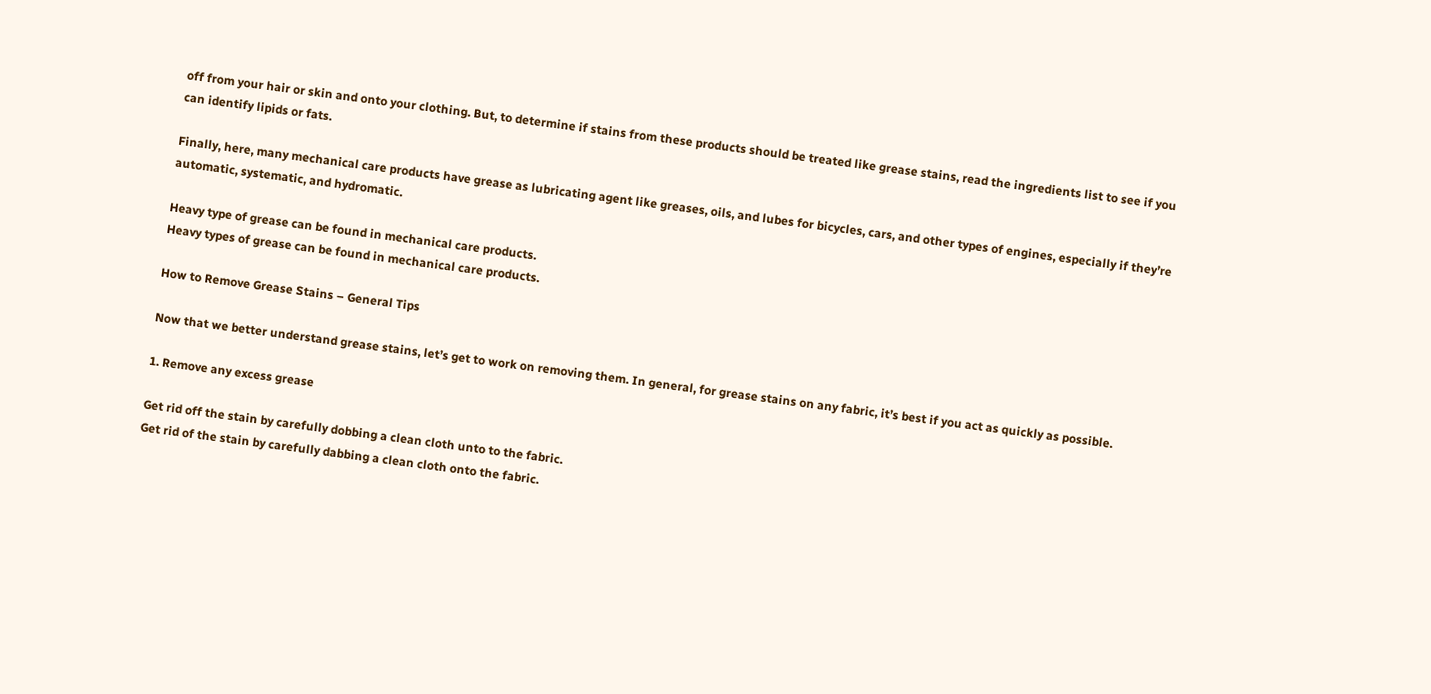off from your hair or skin and onto your clothing. But, to determine if stains from these products should be treated like grease stains, read the ingredients list to see if you can identify lipids or fats.

Finally, here, many mechanical care products have grease as lubricating agent like greases, oils, and lubes for bicycles, cars, and other types of engines, especially if they’re automatic, systematic, and hydromatic.

Heavy type of grease can be found in mechanical care products.
Heavy types of grease can be found in mechanical care products.

How to Remove Grease Stains – General Tips

Now that we better understand grease stains, let’s get to work on removing them. In general, for grease stains on any fabric, it’s best if you act as quickly as possible.

1. Remove any excess grease

Get rid off the stain by carefully dobbing a clean cloth unto to the fabric.
Get rid of the stain by carefully dabbing a clean cloth onto the fabric.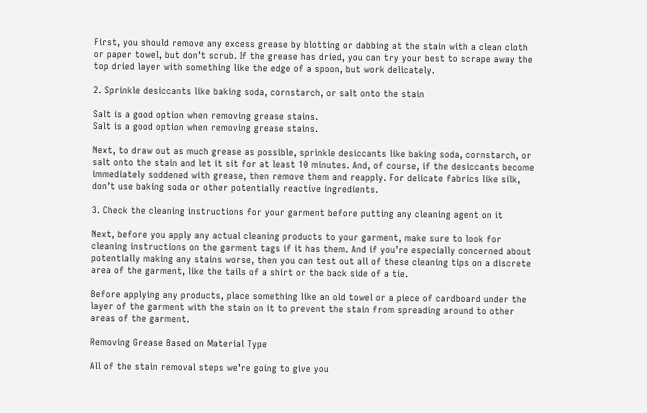First, you should remove any excess grease by blotting or dabbing at the stain with a clean cloth or paper towel, but don’t scrub. If the grease has dried, you can try your best to scrape away the top dried layer with something like the edge of a spoon, but work delicately.

2. Sprinkle desiccants like baking soda, cornstarch, or salt onto the stain

Salt is a good option when removing grease stains.
Salt is a good option when removing grease stains.

Next, to draw out as much grease as possible, sprinkle desiccants like baking soda, cornstarch, or salt onto the stain and let it sit for at least 10 minutes. And, of course, if the desiccants become immediately soddened with grease, then remove them and reapply. For delicate fabrics like silk, don’t use baking soda or other potentially reactive ingredients.

3. Check the cleaning instructions for your garment before putting any cleaning agent on it

Next, before you apply any actual cleaning products to your garment, make sure to look for cleaning instructions on the garment tags if it has them. And if you’re especially concerned about potentially making any stains worse, then you can test out all of these cleaning tips on a discrete area of the garment, like the tails of a shirt or the back side of a tie.

Before applying any products, place something like an old towel or a piece of cardboard under the layer of the garment with the stain on it to prevent the stain from spreading around to other areas of the garment.

Removing Grease Based on Material Type

All of the stain removal steps we’re going to give you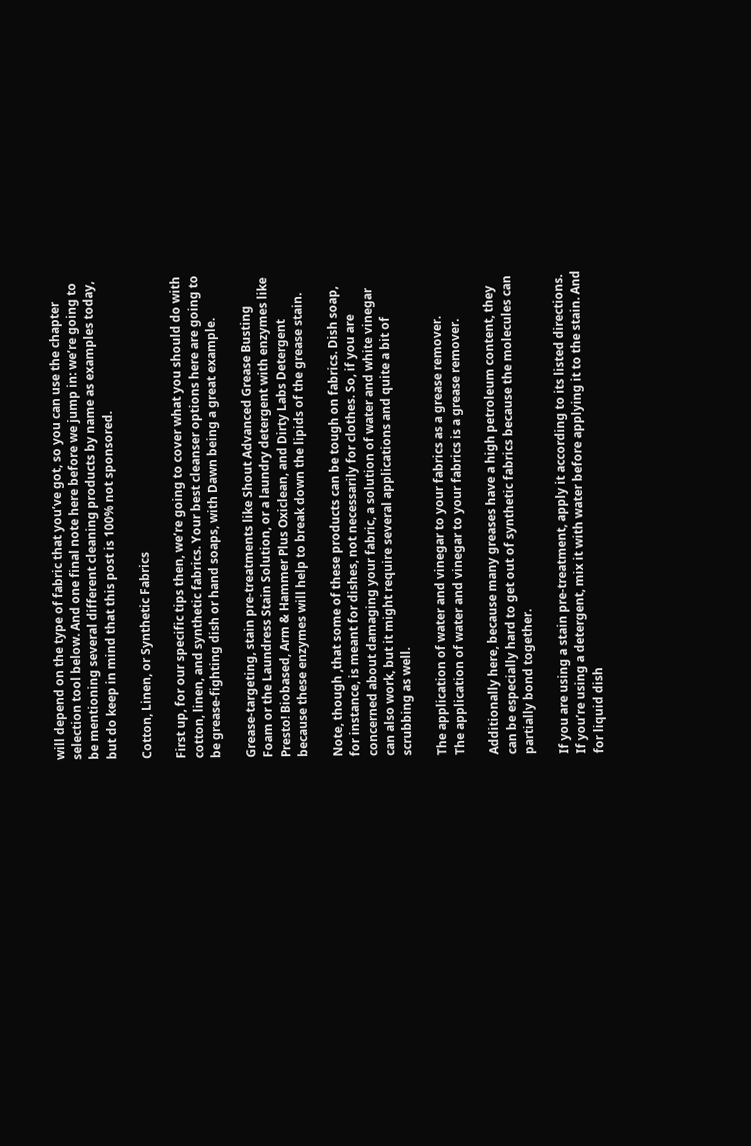will depend on the type of fabric that you’ve got, so you can use the chapter selection tool below. And one final note here before we jump in: we’re going to be mentioning several different cleaning products by name as examples today, but do keep in mind that this post is 100% not sponsored.

Cotton, Linen, or Synthetic Fabrics

First up, for our specific tips then, we’re going to cover what you should do with cotton, linen, and synthetic fabrics. Your best cleanser options here are going to be grease-fighting dish or hand soaps, with Dawn being a great example.

Grease-targeting, stain pre-treatments like Shout Advanced Grease Busting Foam or the Laundress Stain Solution, or a laundry detergent with enzymes like Presto! Biobased, Arm & Hammer Plus Oxiclean, and Dirty Labs Detergent because these enzymes will help to break down the lipids of the grease stain.

Note, though ,that some of these products can be tough on fabrics. Dish soap, for instance, is meant for dishes, not necessarily for clothes. So, if you are concerned about damaging your fabric, a solution of water and white vinegar can also work, but it might require several applications and quite a bit of scrubbing as well.

The application of water and vinegar to your fabrics as a grease remover.
The application of water and vinegar to your fabrics is a grease remover.

Additionally here, because many greases have a high petroleum content, they can be especially hard to get out of synthetic fabrics because the molecules can partially bond together.

If you are using a stain pre-treatment, apply it according to its listed directions. If you’re using a detergent, mix it with water before applying it to the stain. And for liquid dish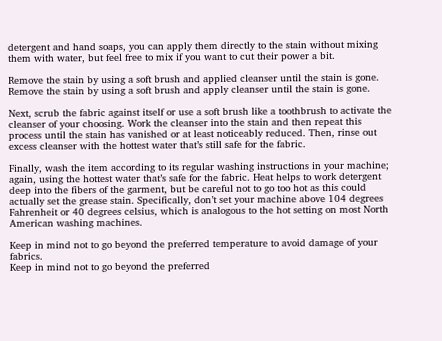detergent and hand soaps, you can apply them directly to the stain without mixing them with water, but feel free to mix if you want to cut their power a bit.

Remove the stain by using a soft brush and applied cleanser until the stain is gone.
Remove the stain by using a soft brush and apply cleanser until the stain is gone.

Next, scrub the fabric against itself or use a soft brush like a toothbrush to activate the cleanser of your choosing. Work the cleanser into the stain and then repeat this process until the stain has vanished or at least noticeably reduced. Then, rinse out excess cleanser with the hottest water that’s still safe for the fabric.

Finally, wash the item according to its regular washing instructions in your machine; again, using the hottest water that’s safe for the fabric. Heat helps to work detergent deep into the fibers of the garment, but be careful not to go too hot as this could actually set the grease stain. Specifically, don’t set your machine above 104 degrees Fahrenheit or 40 degrees celsius, which is analogous to the hot setting on most North American washing machines.

Keep in mind not to go beyond the preferred temperature to avoid damage of your fabrics.
Keep in mind not to go beyond the preferred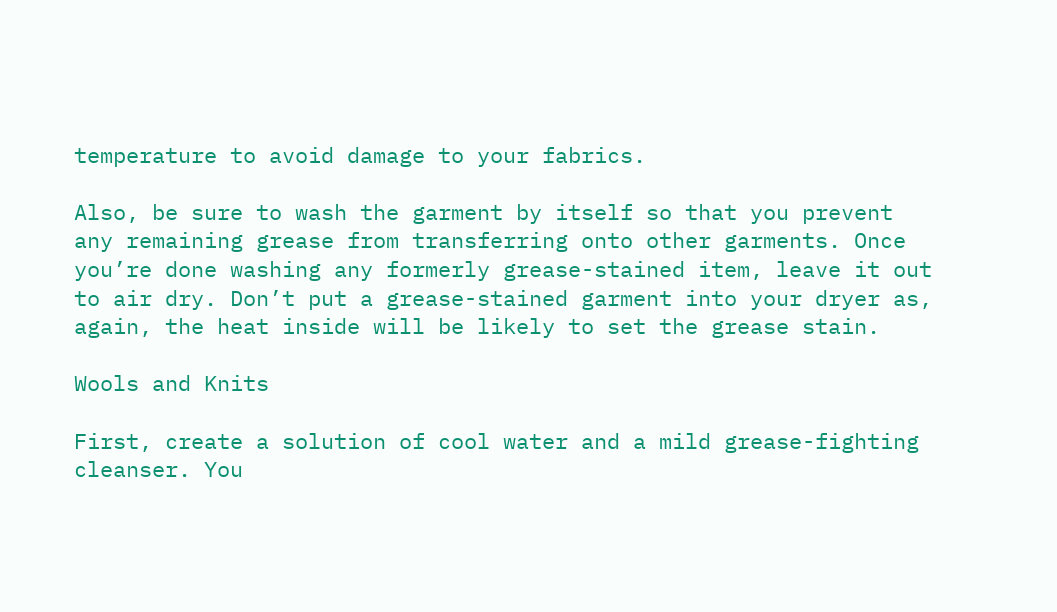temperature to avoid damage to your fabrics.

Also, be sure to wash the garment by itself so that you prevent any remaining grease from transferring onto other garments. Once you’re done washing any formerly grease-stained item, leave it out to air dry. Don’t put a grease-stained garment into your dryer as, again, the heat inside will be likely to set the grease stain.

Wools and Knits

First, create a solution of cool water and a mild grease-fighting cleanser. You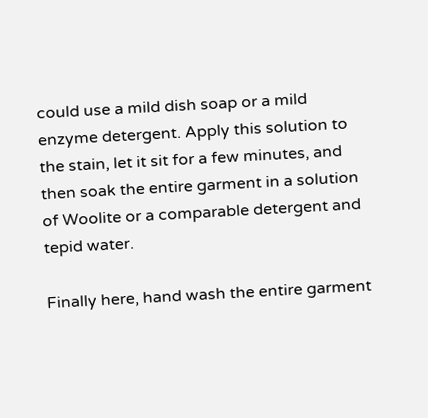could use a mild dish soap or a mild enzyme detergent. Apply this solution to the stain, let it sit for a few minutes, and then soak the entire garment in a solution of Woolite or a comparable detergent and tepid water.

Finally here, hand wash the entire garment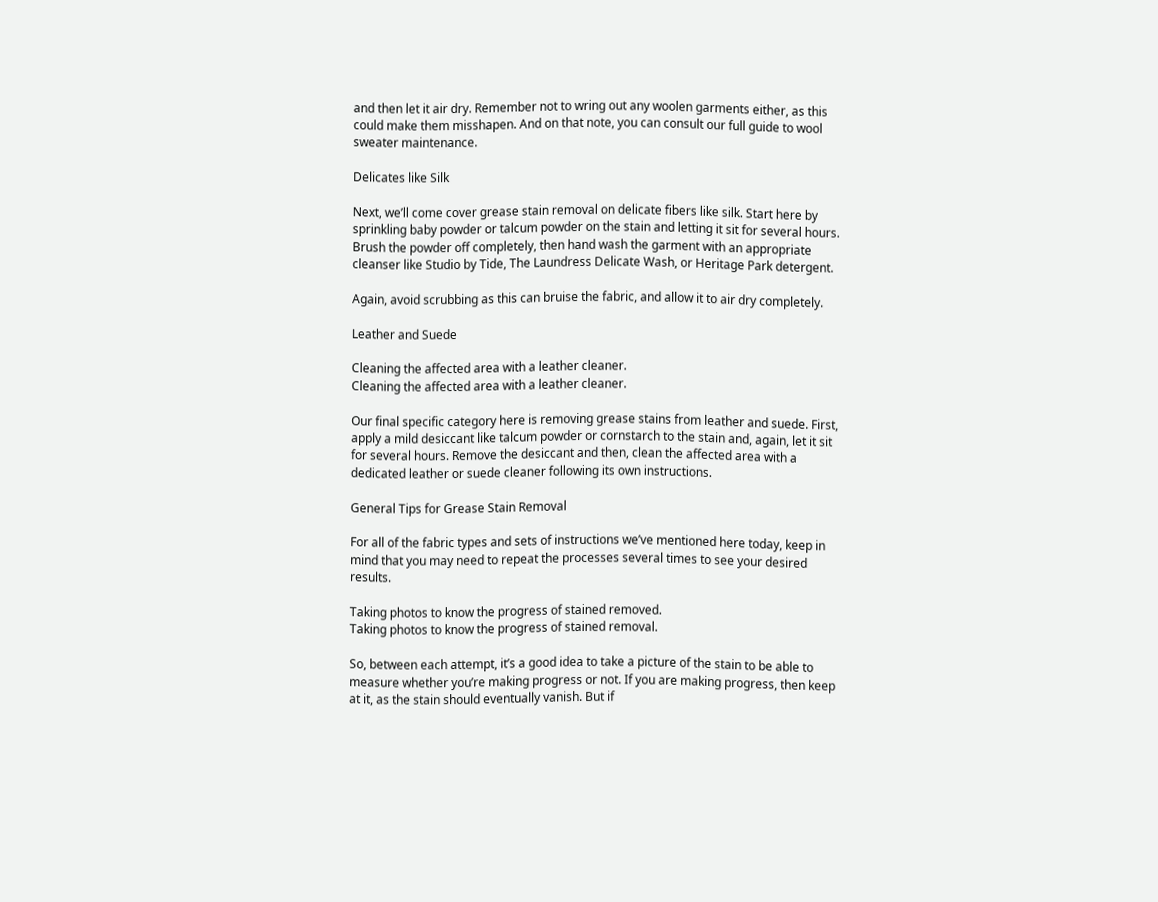and then let it air dry. Remember not to wring out any woolen garments either, as this could make them misshapen. And on that note, you can consult our full guide to wool sweater maintenance.

Delicates like Silk

Next, we’ll come cover grease stain removal on delicate fibers like silk. Start here by sprinkling baby powder or talcum powder on the stain and letting it sit for several hours. Brush the powder off completely, then hand wash the garment with an appropriate cleanser like Studio by Tide, The Laundress Delicate Wash, or Heritage Park detergent.

Again, avoid scrubbing as this can bruise the fabric, and allow it to air dry completely.

Leather and Suede

Cleaning the affected area with a leather cleaner.
Cleaning the affected area with a leather cleaner.

Our final specific category here is removing grease stains from leather and suede. First, apply a mild desiccant like talcum powder or cornstarch to the stain and, again, let it sit for several hours. Remove the desiccant and then, clean the affected area with a dedicated leather or suede cleaner following its own instructions.

General Tips for Grease Stain Removal

For all of the fabric types and sets of instructions we’ve mentioned here today, keep in mind that you may need to repeat the processes several times to see your desired results.

Taking photos to know the progress of stained removed.
Taking photos to know the progress of stained removal.

So, between each attempt, it’s a good idea to take a picture of the stain to be able to measure whether you’re making progress or not. If you are making progress, then keep at it, as the stain should eventually vanish. But if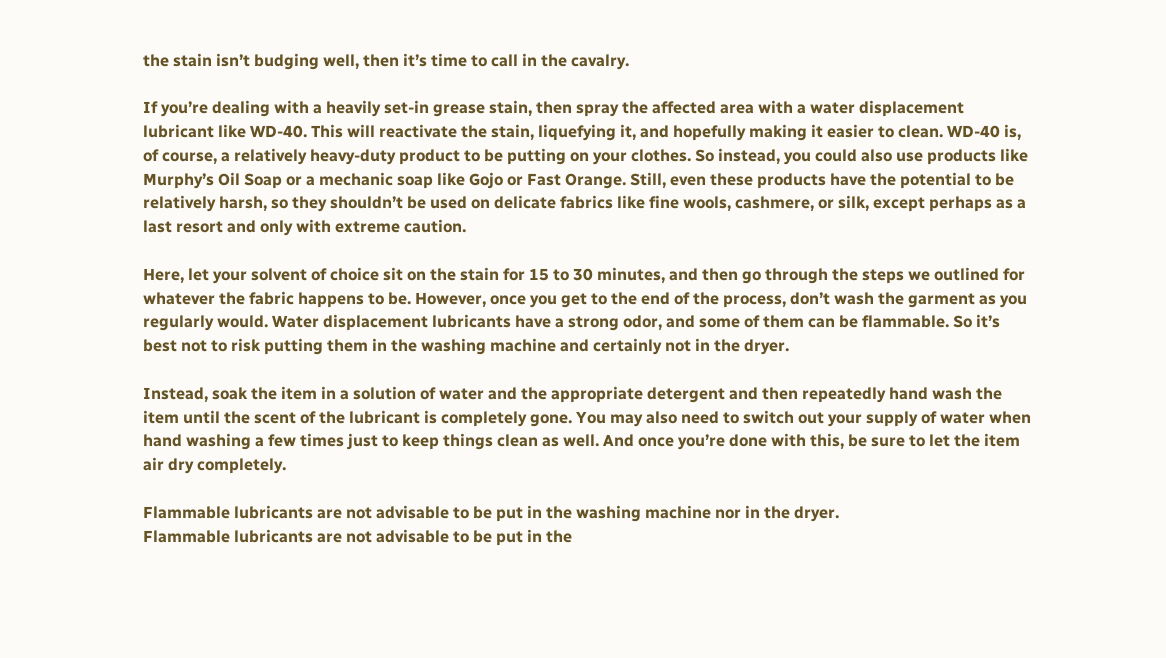the stain isn’t budging well, then it’s time to call in the cavalry.

If you’re dealing with a heavily set-in grease stain, then spray the affected area with a water displacement lubricant like WD-40. This will reactivate the stain, liquefying it, and hopefully making it easier to clean. WD-40 is, of course, a relatively heavy-duty product to be putting on your clothes. So instead, you could also use products like Murphy’s Oil Soap or a mechanic soap like Gojo or Fast Orange. Still, even these products have the potential to be relatively harsh, so they shouldn’t be used on delicate fabrics like fine wools, cashmere, or silk, except perhaps as a last resort and only with extreme caution.

Here, let your solvent of choice sit on the stain for 15 to 30 minutes, and then go through the steps we outlined for whatever the fabric happens to be. However, once you get to the end of the process, don’t wash the garment as you regularly would. Water displacement lubricants have a strong odor, and some of them can be flammable. So it’s best not to risk putting them in the washing machine and certainly not in the dryer.

Instead, soak the item in a solution of water and the appropriate detergent and then repeatedly hand wash the item until the scent of the lubricant is completely gone. You may also need to switch out your supply of water when hand washing a few times just to keep things clean as well. And once you’re done with this, be sure to let the item air dry completely.

Flammable lubricants are not advisable to be put in the washing machine nor in the dryer.
Flammable lubricants are not advisable to be put in the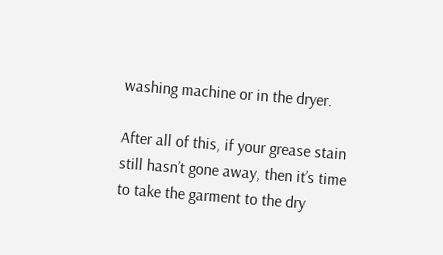washing machine or in the dryer.

After all of this, if your grease stain still hasn’t gone away, then it’s time to take the garment to the dry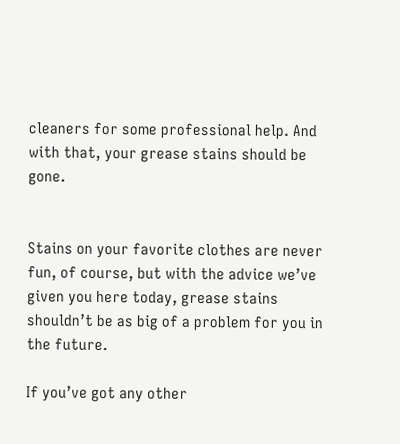cleaners for some professional help. And with that, your grease stains should be gone.


Stains on your favorite clothes are never fun, of course, but with the advice we’ve given you here today, grease stains shouldn’t be as big of a problem for you in the future.

If you’ve got any other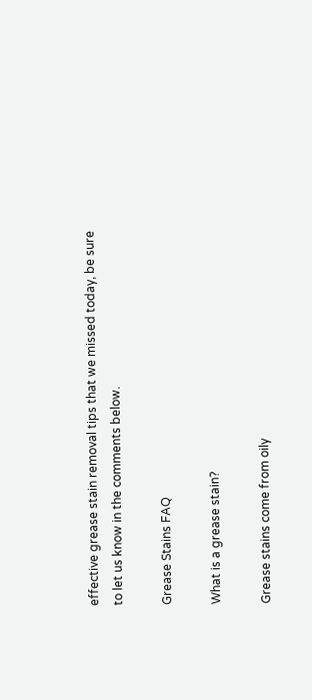effective grease stain removal tips that we missed today, be sure to let us know in the comments below.

Grease Stains FAQ

What is a grease stain?

Grease stains come from oily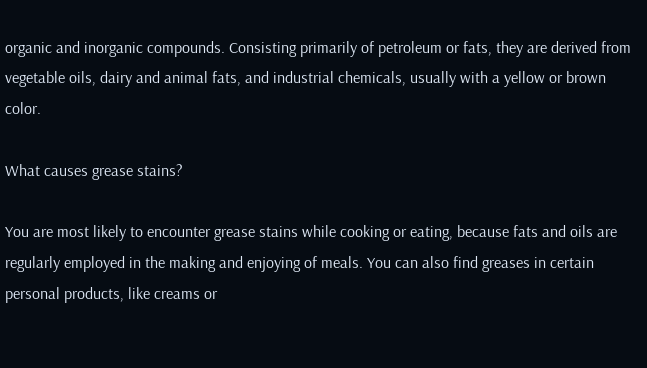organic and inorganic compounds. Consisting primarily of petroleum or fats, they are derived from vegetable oils, dairy and animal fats, and industrial chemicals, usually with a yellow or brown color.

What causes grease stains?

You are most likely to encounter grease stains while cooking or eating, because fats and oils are regularly employed in the making and enjoying of meals. You can also find greases in certain personal products, like creams or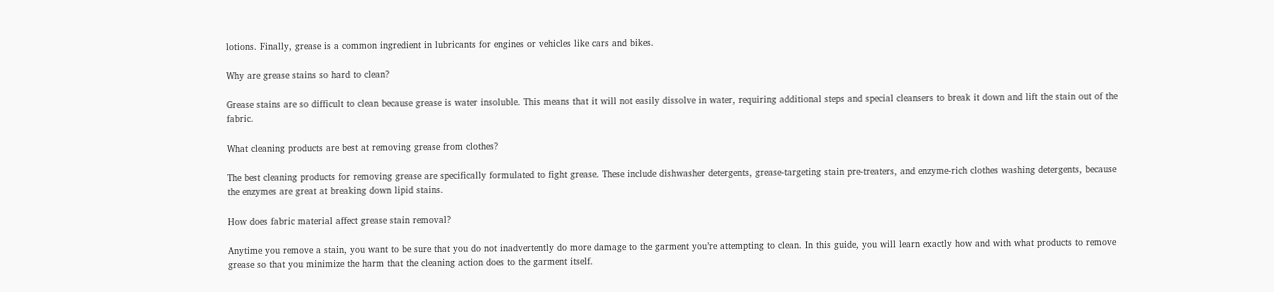lotions. Finally, grease is a common ingredient in lubricants for engines or vehicles like cars and bikes.

Why are grease stains so hard to clean?

Grease stains are so difficult to clean because grease is water insoluble. This means that it will not easily dissolve in water, requiring additional steps and special cleansers to break it down and lift the stain out of the fabric.

What cleaning products are best at removing grease from clothes?

The best cleaning products for removing grease are specifically formulated to fight grease. These include dishwasher detergents, grease-targeting stain pre-treaters, and enzyme-rich clothes washing detergents, because the enzymes are great at breaking down lipid stains.

How does fabric material affect grease stain removal?

Anytime you remove a stain, you want to be sure that you do not inadvertently do more damage to the garment you’re attempting to clean. In this guide, you will learn exactly how and with what products to remove grease so that you minimize the harm that the cleaning action does to the garment itself.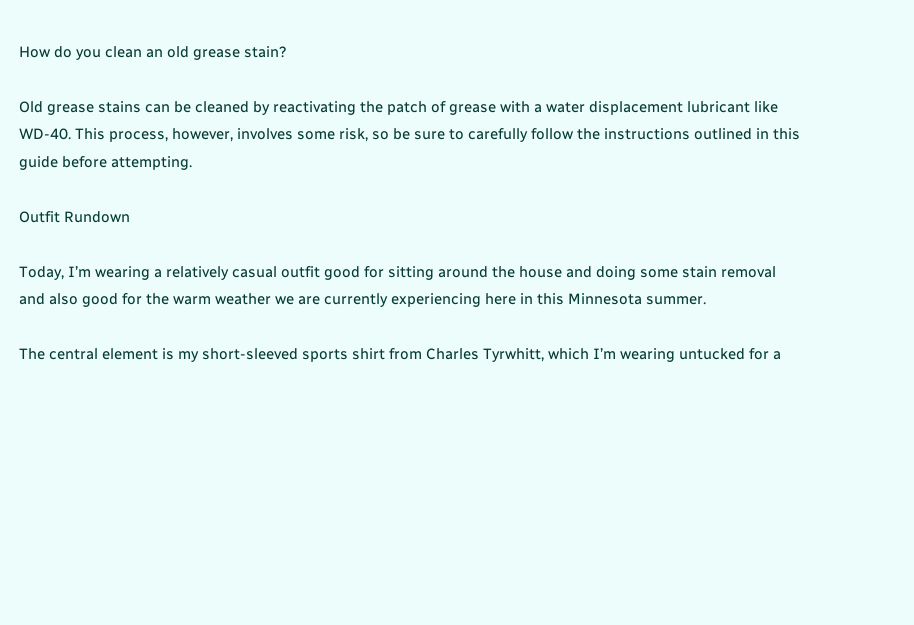How do you clean an old grease stain?

Old grease stains can be cleaned by reactivating the patch of grease with a water displacement lubricant like WD-40. This process, however, involves some risk, so be sure to carefully follow the instructions outlined in this guide before attempting.

Outfit Rundown

Today, I’m wearing a relatively casual outfit good for sitting around the house and doing some stain removal and also good for the warm weather we are currently experiencing here in this Minnesota summer.

The central element is my short-sleeved sports shirt from Charles Tyrwhitt, which I’m wearing untucked for a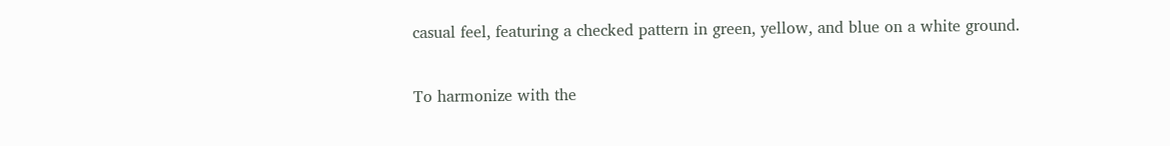casual feel, featuring a checked pattern in green, yellow, and blue on a white ground.

To harmonize with the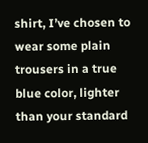shirt, I’ve chosen to wear some plain trousers in a true blue color, lighter than your standard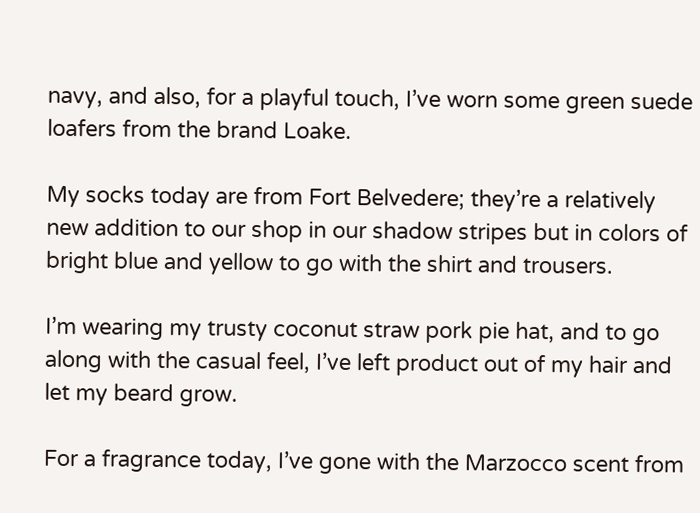navy, and also, for a playful touch, I’ve worn some green suede loafers from the brand Loake.

My socks today are from Fort Belvedere; they’re a relatively new addition to our shop in our shadow stripes but in colors of bright blue and yellow to go with the shirt and trousers.

I’m wearing my trusty coconut straw pork pie hat, and to go along with the casual feel, I’ve left product out of my hair and let my beard grow.

For a fragrance today, I’ve gone with the Marzocco scent from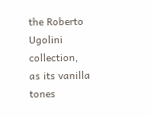the Roberto Ugolini collection, as its vanilla tones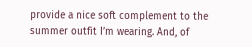provide a nice soft complement to the summer outfit I’m wearing. And, of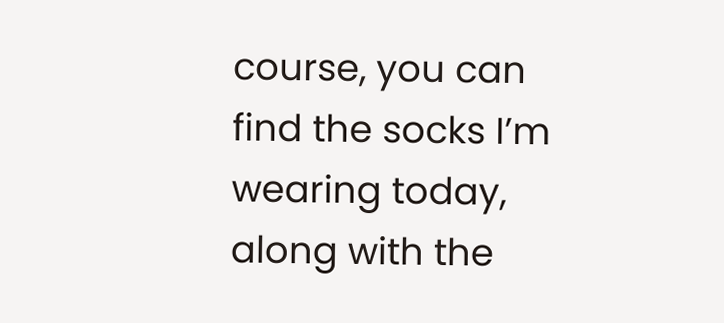course, you can find the socks I’m wearing today, along with the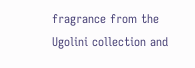fragrance from the Ugolini collection and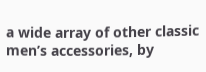a wide array of other classic men’s accessories, by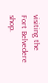visiting the Fort Belvedere shop.